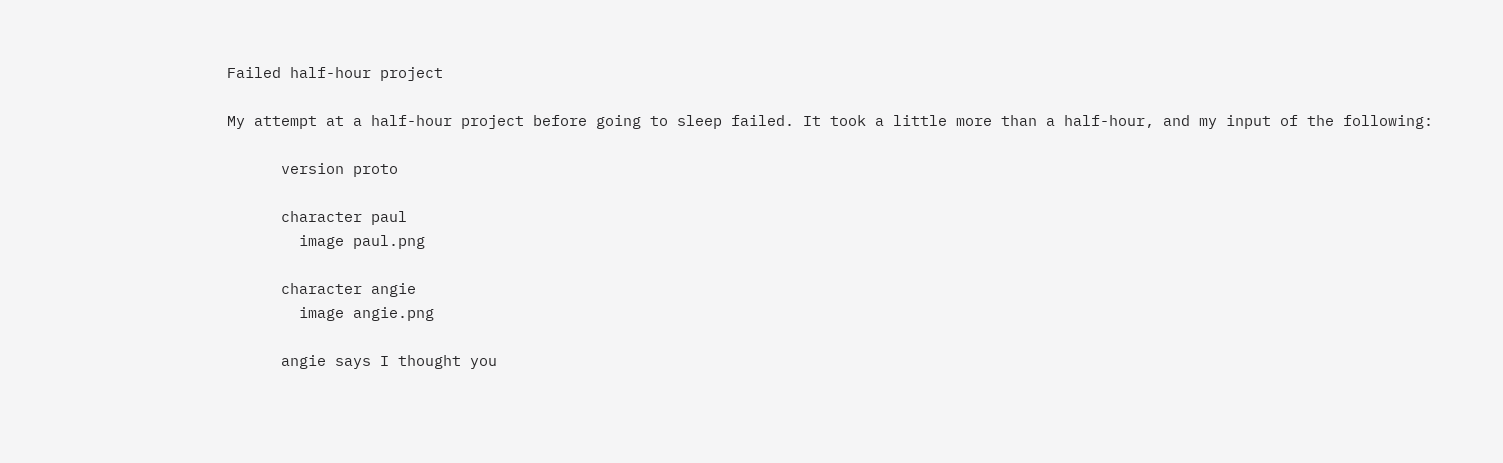Failed half-hour project

My attempt at a half-hour project before going to sleep failed. It took a little more than a half-hour, and my input of the following:

      version proto

      character paul
        image paul.png

      character angie
        image angie.png

      angie says I thought you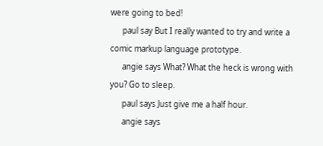were going to bed!
      paul say But I really wanted to try and write a comic markup language prototype.
      angie says What? What the heck is wrong with you? Go to sleep.
      paul says Just give me a half hour.
      angie says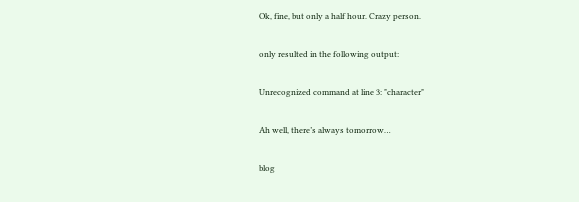Ok, fine, but only a half hour. Crazy person.

only resulted in the following output:

Unrecognized command at line 3: "character"

Ah well, there’s always tomorrow…

blog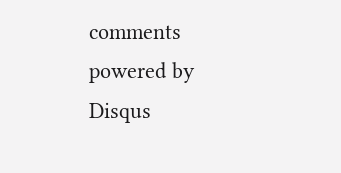comments powered by Disqus